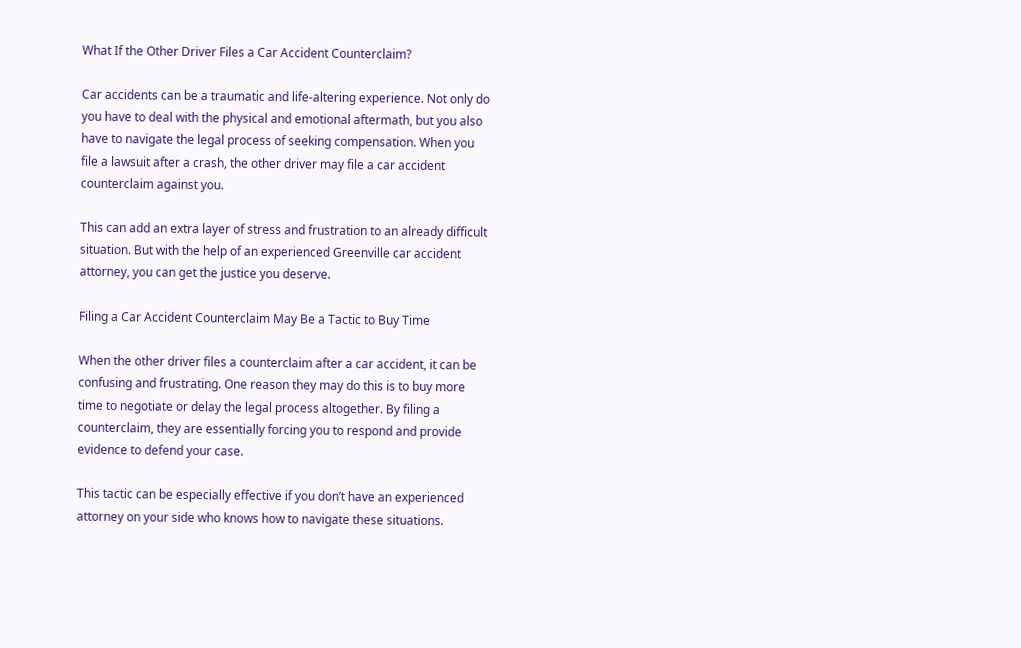What If the Other Driver Files a Car Accident Counterclaim?

Car accidents can be a traumatic and life-altering experience. Not only do you have to deal with the physical and emotional aftermath, but you also have to navigate the legal process of seeking compensation. When you file a lawsuit after a crash, the other driver may file a car accident counterclaim against you.

This can add an extra layer of stress and frustration to an already difficult situation. But with the help of an experienced Greenville car accident attorney, you can get the justice you deserve.

Filing a Car Accident Counterclaim May Be a Tactic to Buy Time

When the other driver files a counterclaim after a car accident, it can be confusing and frustrating. One reason they may do this is to buy more time to negotiate or delay the legal process altogether. By filing a counterclaim, they are essentially forcing you to respond and provide evidence to defend your case.

This tactic can be especially effective if you don’t have an experienced attorney on your side who knows how to navigate these situations.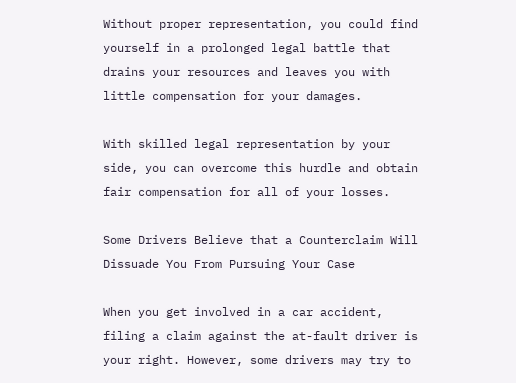Without proper representation, you could find yourself in a prolonged legal battle that drains your resources and leaves you with little compensation for your damages.

With skilled legal representation by your side, you can overcome this hurdle and obtain fair compensation for all of your losses.

Some Drivers Believe that a Counterclaim Will Dissuade You From Pursuing Your Case

When you get involved in a car accident, filing a claim against the at-fault driver is your right. However, some drivers may try to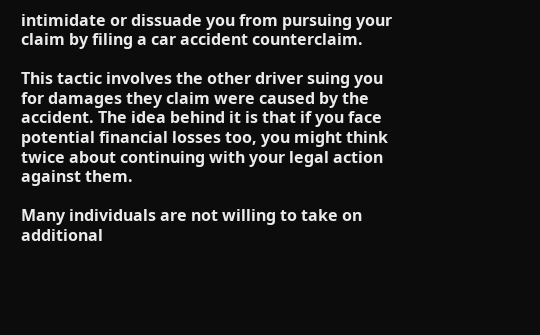intimidate or dissuade you from pursuing your claim by filing a car accident counterclaim.

This tactic involves the other driver suing you for damages they claim were caused by the accident. The idea behind it is that if you face potential financial losses too, you might think twice about continuing with your legal action against them.

Many individuals are not willing to take on additional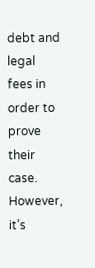debt and legal fees in order to prove their case. However, it’s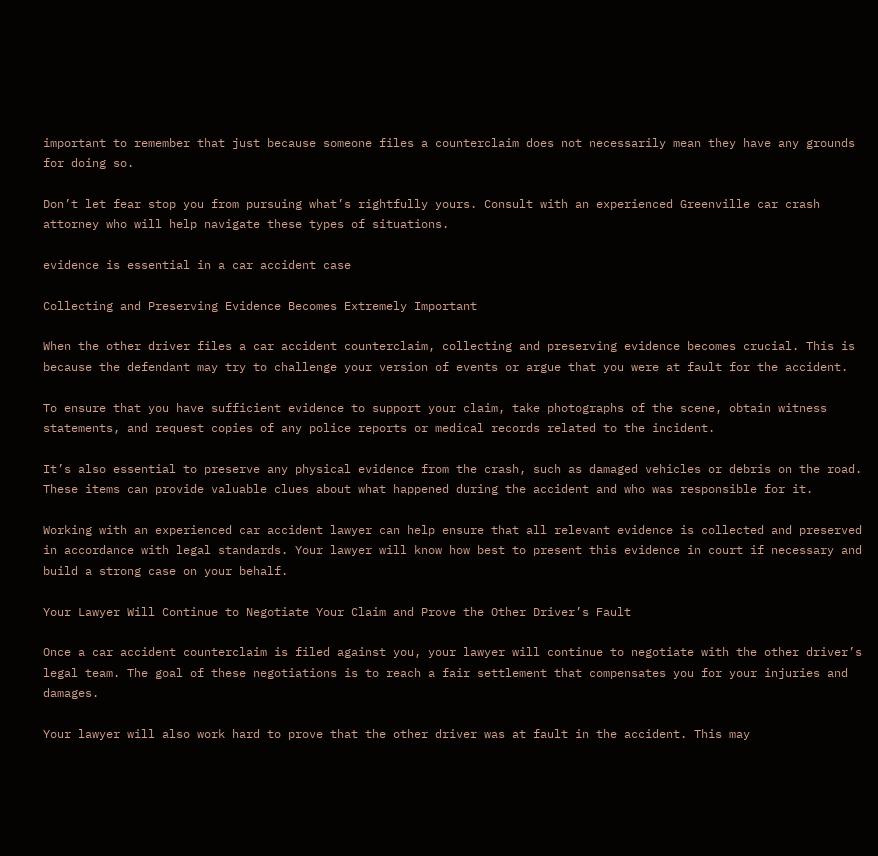important to remember that just because someone files a counterclaim does not necessarily mean they have any grounds for doing so.

Don’t let fear stop you from pursuing what’s rightfully yours. Consult with an experienced Greenville car crash attorney who will help navigate these types of situations.

evidence is essential in a car accident case

Collecting and Preserving Evidence Becomes Extremely Important

When the other driver files a car accident counterclaim, collecting and preserving evidence becomes crucial. This is because the defendant may try to challenge your version of events or argue that you were at fault for the accident.

To ensure that you have sufficient evidence to support your claim, take photographs of the scene, obtain witness statements, and request copies of any police reports or medical records related to the incident.

It’s also essential to preserve any physical evidence from the crash, such as damaged vehicles or debris on the road. These items can provide valuable clues about what happened during the accident and who was responsible for it.

Working with an experienced car accident lawyer can help ensure that all relevant evidence is collected and preserved in accordance with legal standards. Your lawyer will know how best to present this evidence in court if necessary and build a strong case on your behalf.

Your Lawyer Will Continue to Negotiate Your Claim and Prove the Other Driver’s Fault

Once a car accident counterclaim is filed against you, your lawyer will continue to negotiate with the other driver’s legal team. The goal of these negotiations is to reach a fair settlement that compensates you for your injuries and damages.

Your lawyer will also work hard to prove that the other driver was at fault in the accident. This may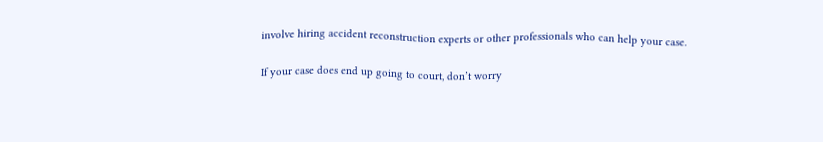involve hiring accident reconstruction experts or other professionals who can help your case.

If your case does end up going to court, don’t worry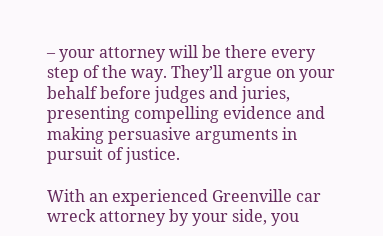– your attorney will be there every step of the way. They’ll argue on your behalf before judges and juries, presenting compelling evidence and making persuasive arguments in pursuit of justice.

With an experienced Greenville car wreck attorney by your side, you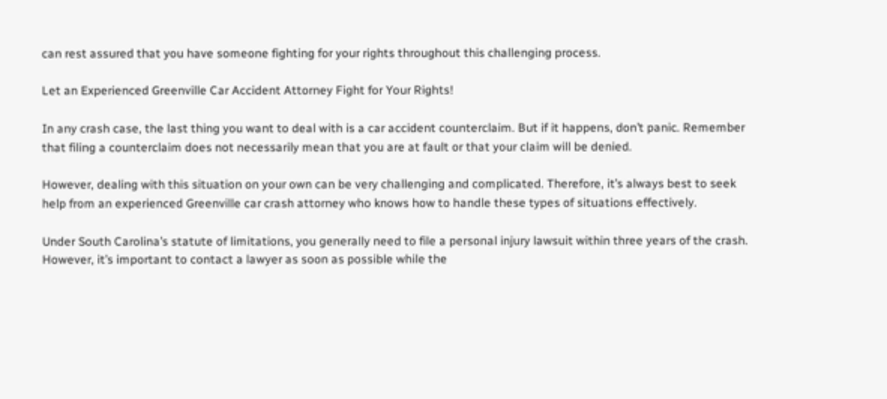can rest assured that you have someone fighting for your rights throughout this challenging process.

Let an Experienced Greenville Car Accident Attorney Fight for Your Rights!

In any crash case, the last thing you want to deal with is a car accident counterclaim. But if it happens, don’t panic. Remember that filing a counterclaim does not necessarily mean that you are at fault or that your claim will be denied.

However, dealing with this situation on your own can be very challenging and complicated. Therefore, it’s always best to seek help from an experienced Greenville car crash attorney who knows how to handle these types of situations effectively.

Under South Carolina’s statute of limitations, you generally need to file a personal injury lawsuit within three years of the crash. However, it’s important to contact a lawyer as soon as possible while the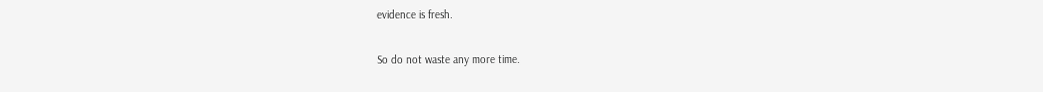evidence is fresh.

So do not waste any more time.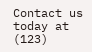Contact us today at (123)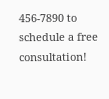456-7890 to schedule a free consultation!